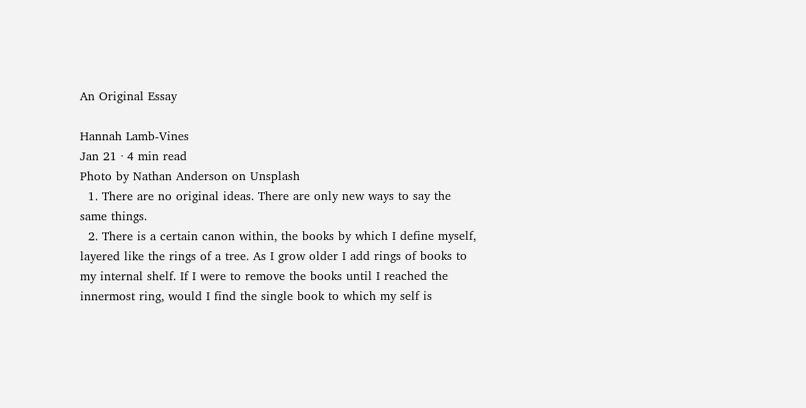An Original Essay

Hannah Lamb-Vines
Jan 21 · 4 min read
Photo by Nathan Anderson on Unsplash
  1. There are no original ideas. There are only new ways to say the same things.
  2. There is a certain canon within, the books by which I define myself, layered like the rings of a tree. As I grow older I add rings of books to my internal shelf. If I were to remove the books until I reached the innermost ring, would I find the single book to which my self is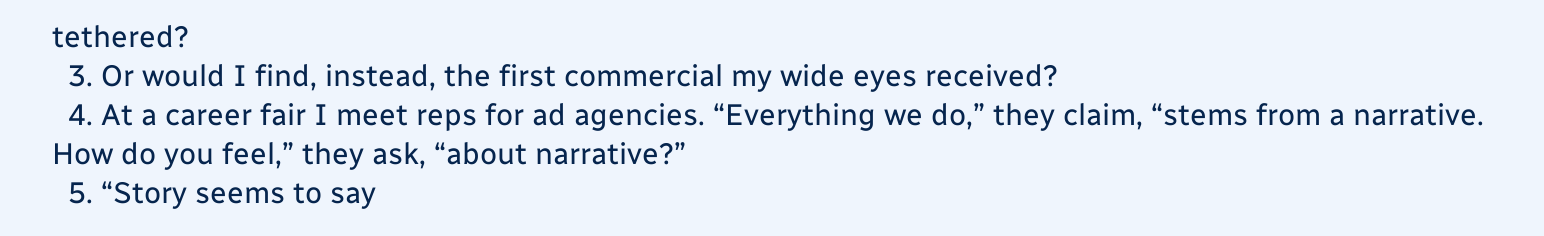tethered?
  3. Or would I find, instead, the first commercial my wide eyes received?
  4. At a career fair I meet reps for ad agencies. “Everything we do,” they claim, “stems from a narrative. How do you feel,” they ask, “about narrative?”
  5. “Story seems to say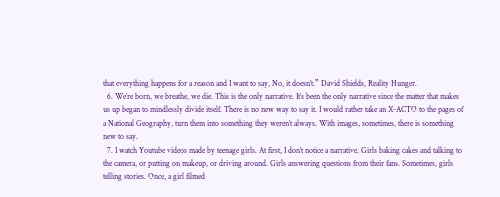that everything happens for a reason and I want to say, No, it doesn’t.” David Shields, Reality Hunger.
  6. We’re born, we breathe, we die. This is the only narrative. It’s been the only narrative since the matter that makes us up began to mindlessly divide itself. There is no new way to say it. I would rather take an X-ACTO to the pages of a National Geography, turn them into something they weren’t always. With images, sometimes, there is something new to say.
  7. I watch Youtube videos made by teenage girls. At first, I don’t notice a narrative. Girls baking cakes and talking to the camera, or putting on makeup, or driving around. Girls answering questions from their fans. Sometimes, girls telling stories. Once, a girl filmed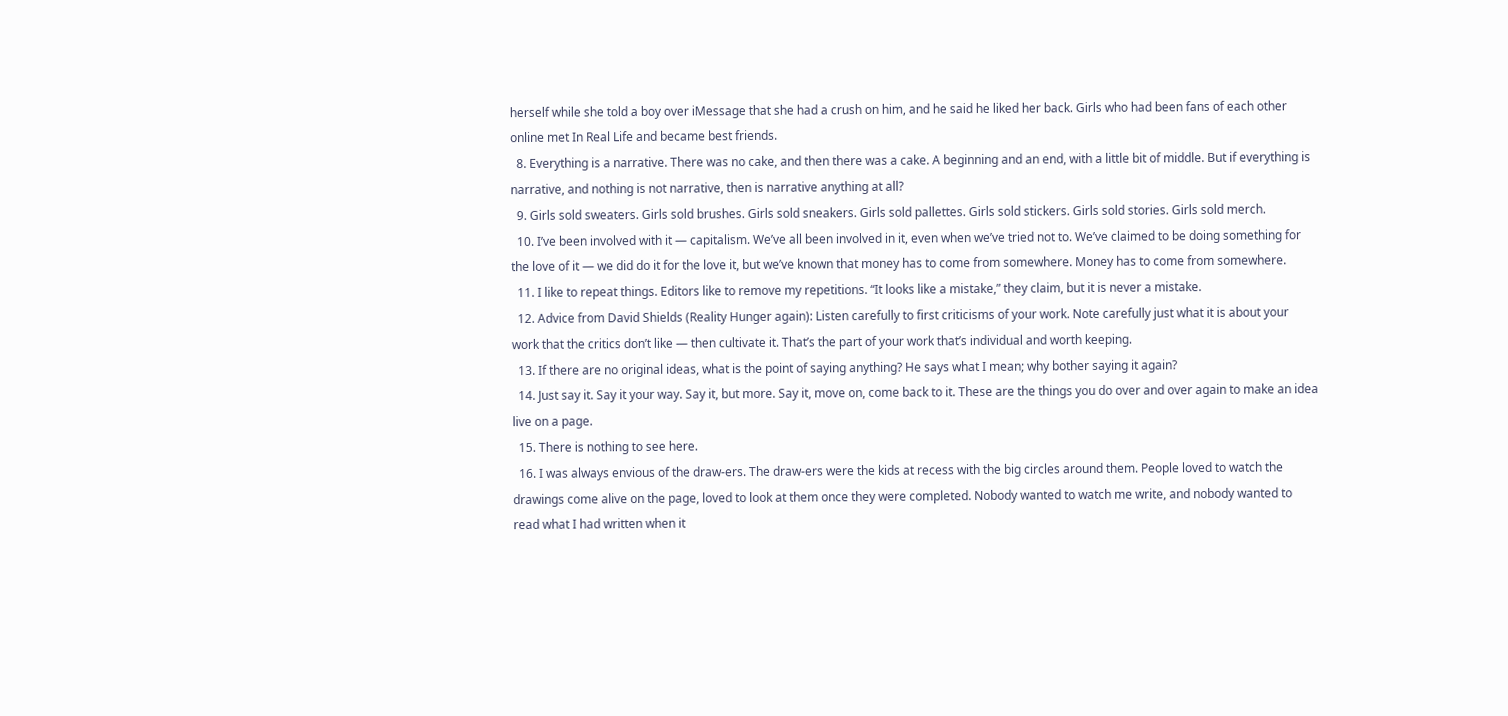herself while she told a boy over iMessage that she had a crush on him, and he said he liked her back. Girls who had been fans of each other online met In Real Life and became best friends.
  8. Everything is a narrative. There was no cake, and then there was a cake. A beginning and an end, with a little bit of middle. But if everything is narrative, and nothing is not narrative, then is narrative anything at all?
  9. Girls sold sweaters. Girls sold brushes. Girls sold sneakers. Girls sold pallettes. Girls sold stickers. Girls sold stories. Girls sold merch.
  10. I’ve been involved with it — capitalism. We’ve all been involved in it, even when we’ve tried not to. We’ve claimed to be doing something for the love of it — we did do it for the love it, but we’ve known that money has to come from somewhere. Money has to come from somewhere.
  11. I like to repeat things. Editors like to remove my repetitions. “It looks like a mistake,” they claim, but it is never a mistake.
  12. Advice from David Shields (Reality Hunger again): Listen carefully to first criticisms of your work. Note carefully just what it is about your work that the critics don’t like — then cultivate it. That’s the part of your work that’s individual and worth keeping.
  13. If there are no original ideas, what is the point of saying anything? He says what I mean; why bother saying it again?
  14. Just say it. Say it your way. Say it, but more. Say it, move on, come back to it. These are the things you do over and over again to make an idea live on a page.
  15. There is nothing to see here.
  16. I was always envious of the draw-ers. The draw-ers were the kids at recess with the big circles around them. People loved to watch the drawings come alive on the page, loved to look at them once they were completed. Nobody wanted to watch me write, and nobody wanted to read what I had written when it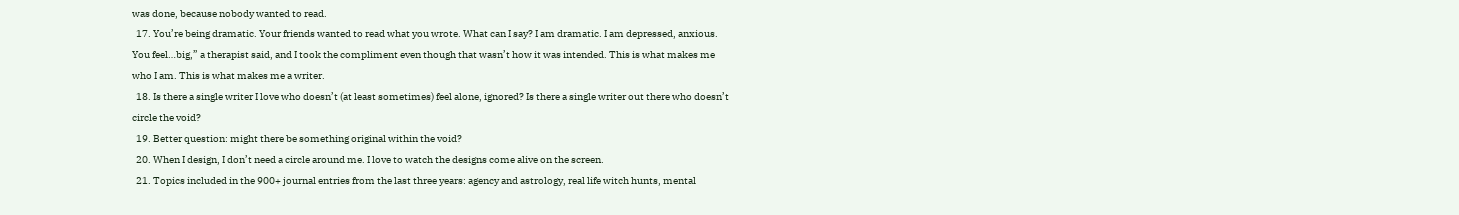was done, because nobody wanted to read.
  17. You’re being dramatic. Your friends wanted to read what you wrote. What can I say? I am dramatic. I am depressed, anxious. You feel…big,” a therapist said, and I took the compliment even though that wasn’t how it was intended. This is what makes me who I am. This is what makes me a writer.
  18. Is there a single writer I love who doesn’t (at least sometimes) feel alone, ignored? Is there a single writer out there who doesn’t circle the void?
  19. Better question: might there be something original within the void?
  20. When I design, I don’t need a circle around me. I love to watch the designs come alive on the screen.
  21. Topics included in the 900+ journal entries from the last three years: agency and astrology, real life witch hunts, mental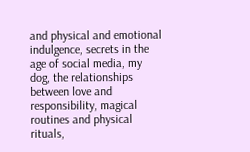and physical and emotional indulgence, secrets in the age of social media, my dog, the relationships between love and responsibility, magical routines and physical rituals,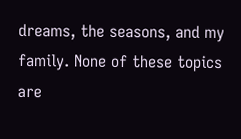dreams, the seasons, and my family. None of these topics are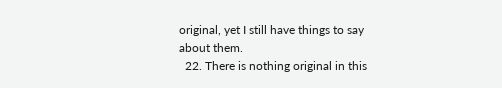original, yet I still have things to say about them.
  22. There is nothing original in this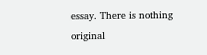essay. There is nothing original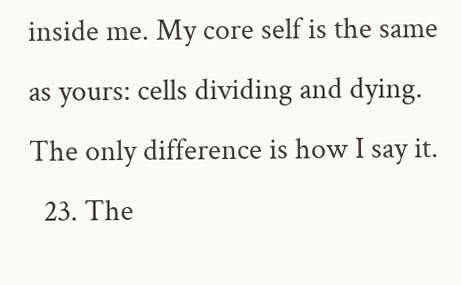inside me. My core self is the same as yours: cells dividing and dying. The only difference is how I say it.
  23. The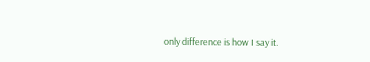only difference is how I say it.